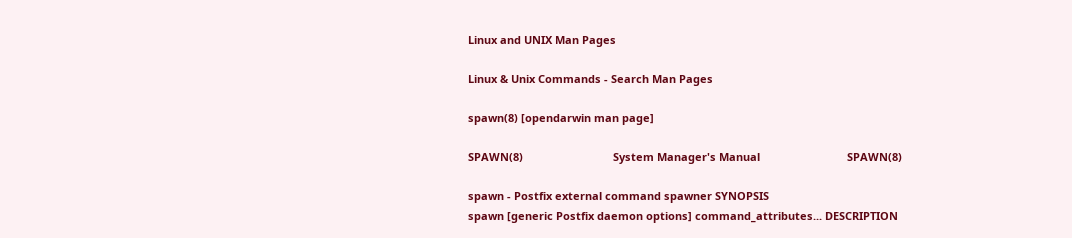Linux and UNIX Man Pages

Linux & Unix Commands - Search Man Pages

spawn(8) [opendarwin man page]

SPAWN(8)                              System Manager's Manual                             SPAWN(8)

spawn - Postfix external command spawner SYNOPSIS
spawn [generic Postfix daemon options] command_attributes... DESCRIPTION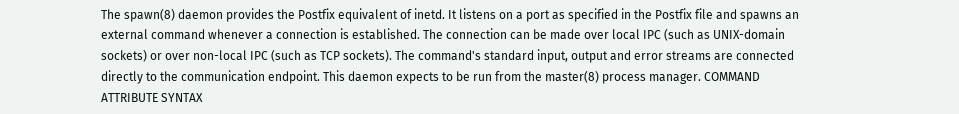The spawn(8) daemon provides the Postfix equivalent of inetd. It listens on a port as specified in the Postfix file and spawns an external command whenever a connection is established. The connection can be made over local IPC (such as UNIX-domain sockets) or over non-local IPC (such as TCP sockets). The command's standard input, output and error streams are connected directly to the communication endpoint. This daemon expects to be run from the master(8) process manager. COMMAND ATTRIBUTE SYNTAX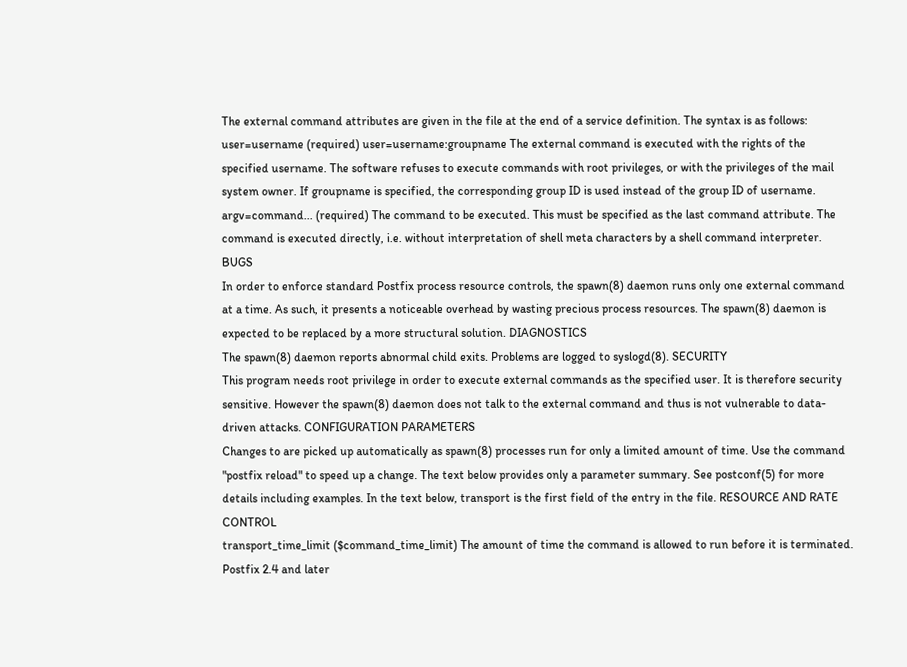The external command attributes are given in the file at the end of a service definition. The syntax is as follows: user=username (required) user=username:groupname The external command is executed with the rights of the specified username. The software refuses to execute commands with root privileges, or with the privileges of the mail system owner. If groupname is specified, the corresponding group ID is used instead of the group ID of username. argv=command... (required) The command to be executed. This must be specified as the last command attribute. The command is executed directly, i.e. without interpretation of shell meta characters by a shell command interpreter. BUGS
In order to enforce standard Postfix process resource controls, the spawn(8) daemon runs only one external command at a time. As such, it presents a noticeable overhead by wasting precious process resources. The spawn(8) daemon is expected to be replaced by a more structural solution. DIAGNOSTICS
The spawn(8) daemon reports abnormal child exits. Problems are logged to syslogd(8). SECURITY
This program needs root privilege in order to execute external commands as the specified user. It is therefore security sensitive. However the spawn(8) daemon does not talk to the external command and thus is not vulnerable to data-driven attacks. CONFIGURATION PARAMETERS
Changes to are picked up automatically as spawn(8) processes run for only a limited amount of time. Use the command "postfix reload" to speed up a change. The text below provides only a parameter summary. See postconf(5) for more details including examples. In the text below, transport is the first field of the entry in the file. RESOURCE AND RATE CONTROL
transport_time_limit ($command_time_limit) The amount of time the command is allowed to run before it is terminated. Postfix 2.4 and later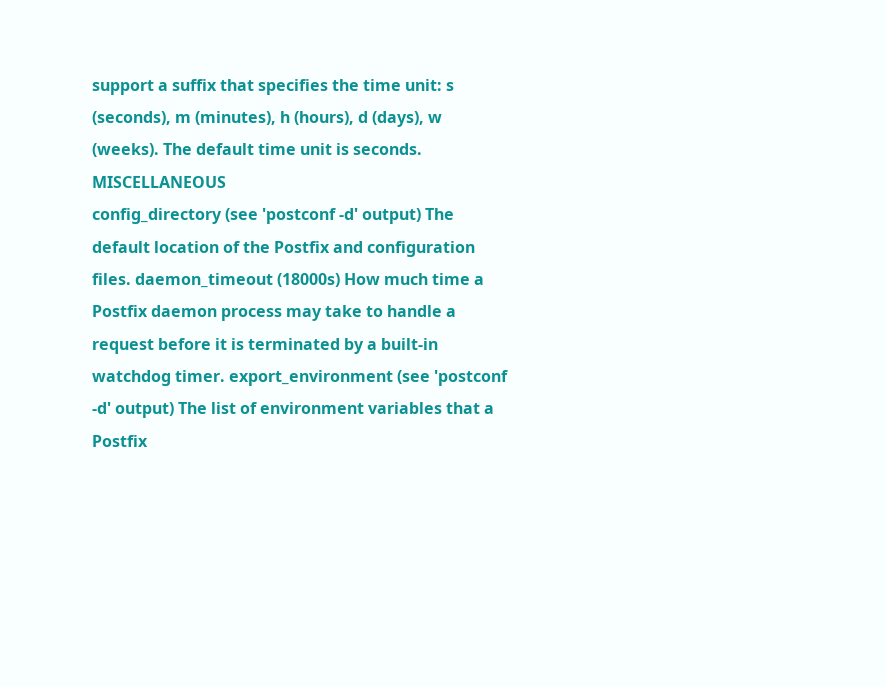support a suffix that specifies the time unit: s (seconds), m (minutes), h (hours), d (days), w (weeks). The default time unit is seconds. MISCELLANEOUS
config_directory (see 'postconf -d' output) The default location of the Postfix and configuration files. daemon_timeout (18000s) How much time a Postfix daemon process may take to handle a request before it is terminated by a built-in watchdog timer. export_environment (see 'postconf -d' output) The list of environment variables that a Postfix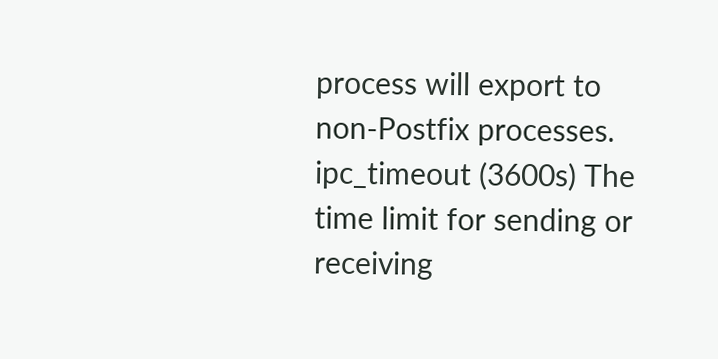process will export to non-Postfix processes. ipc_timeout (3600s) The time limit for sending or receiving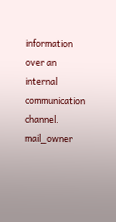information over an internal communication channel. mail_owner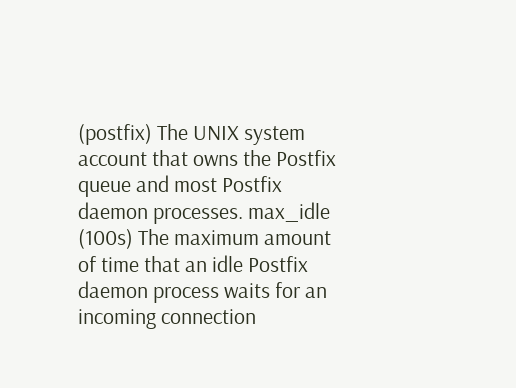(postfix) The UNIX system account that owns the Postfix queue and most Postfix daemon processes. max_idle (100s) The maximum amount of time that an idle Postfix daemon process waits for an incoming connection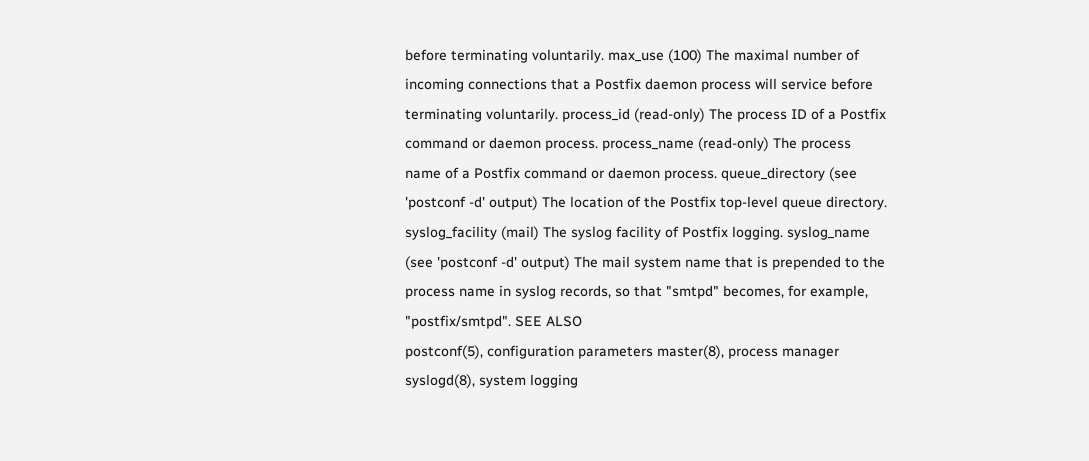before terminating voluntarily. max_use (100) The maximal number of incoming connections that a Postfix daemon process will service before terminating voluntarily. process_id (read-only) The process ID of a Postfix command or daemon process. process_name (read-only) The process name of a Postfix command or daemon process. queue_directory (see 'postconf -d' output) The location of the Postfix top-level queue directory. syslog_facility (mail) The syslog facility of Postfix logging. syslog_name (see 'postconf -d' output) The mail system name that is prepended to the process name in syslog records, so that "smtpd" becomes, for example, "postfix/smtpd". SEE ALSO
postconf(5), configuration parameters master(8), process manager syslogd(8), system logging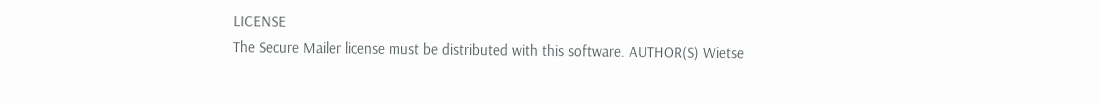LICENSE
The Secure Mailer license must be distributed with this software. AUTHOR(S) Wietse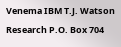Venema IBM T.J. Watson Research P.O. Box 704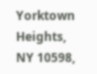Yorktown Heights, NY 10598,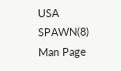USA SPAWN(8)
Man Page